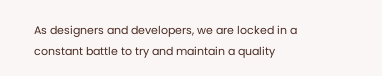As designers and developers, we are locked in a constant battle to try and maintain a quality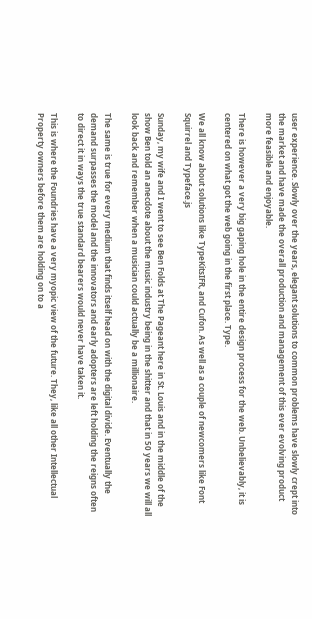user experience. Slowly over the years, elegant solutions to common problems have slowly crept into the market and have made the overall production and management of this ever evolving product more feasible and enjoyable.

There is however a very big gaping hole in the entire design process for the web. Unbelievably, it is centered on what got the web going in the first place. Type.

We all know about solutions like TypeKitsIFR, and Cufon. As well as a couple of newcomers like Font Squirrel and Typeface.js

Sunday, my wife and I went to see Ben Folds at The Pageant here in St. Louis and in the middle of the show Ben told an anecdote about the music industry being in the shitter and that in 50 years we will all look back and remember when a musician could actually be a millionaire.

The same is true for every medium that finds itself head on with the digital divide. Eventually the demand surpasses the model and the innovators and early adopters are left holding the reigns often to direct it in ways the true standard bearers would never have taken it.

This is where the Foundries have a very myopic view of the future. They, like all other Intellectual Property owners before them are holding on to a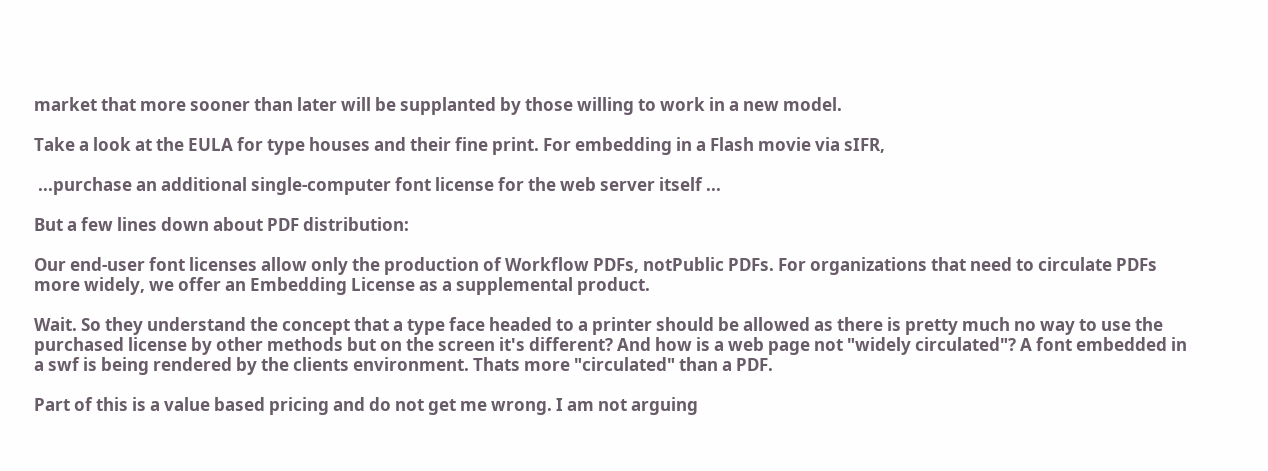market that more sooner than later will be supplanted by those willing to work in a new model.

Take a look at the EULA for type houses and their fine print. For embedding in a Flash movie via sIFR,

 ...purchase an additional single-computer font license for the web server itself ...

But a few lines down about PDF distribution:

Our end-user font licenses allow only the production of Workflow PDFs, notPublic PDFs. For organizations that need to circulate PDFs more widely, we offer an Embedding License as a supplemental product.

Wait. So they understand the concept that a type face headed to a printer should be allowed as there is pretty much no way to use the purchased license by other methods but on the screen it's different? And how is a web page not "widely circulated"? A font embedded in a swf is being rendered by the clients environment. Thats more "circulated" than a PDF.

Part of this is a value based pricing and do not get me wrong. I am not arguing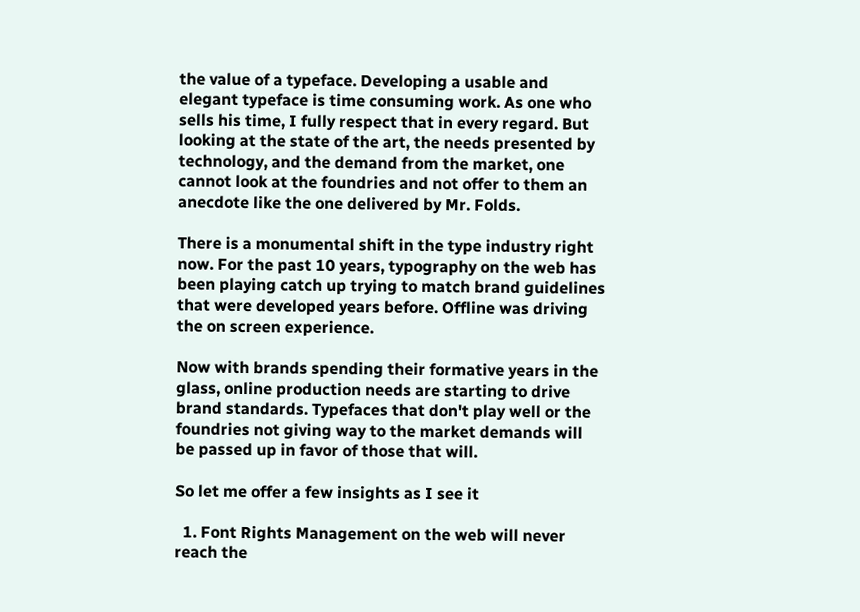the value of a typeface. Developing a usable and elegant typeface is time consuming work. As one who sells his time, I fully respect that in every regard. But looking at the state of the art, the needs presented by technology, and the demand from the market, one cannot look at the foundries and not offer to them an anecdote like the one delivered by Mr. Folds.

There is a monumental shift in the type industry right now. For the past 10 years, typography on the web has been playing catch up trying to match brand guidelines that were developed years before. Offline was driving the on screen experience.

Now with brands spending their formative years in the glass, online production needs are starting to drive brand standards. Typefaces that don't play well or the foundries not giving way to the market demands will be passed up in favor of those that will.

So let me offer a few insights as I see it

  1. Font Rights Management on the web will never reach the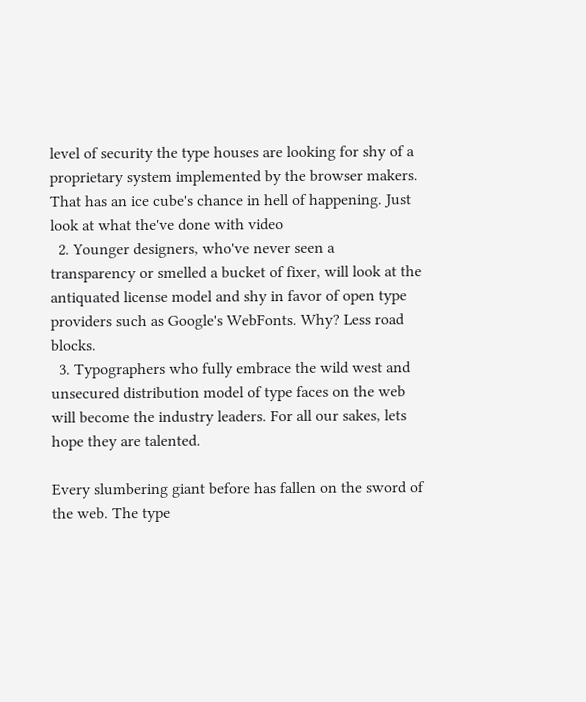level of security the type houses are looking for shy of a proprietary system implemented by the browser makers. That has an ice cube's chance in hell of happening. Just look at what the've done with video
  2. Younger designers, who've never seen a transparency or smelled a bucket of fixer, will look at the antiquated license model and shy in favor of open type providers such as Google's WebFonts. Why? Less road blocks.
  3. Typographers who fully embrace the wild west and unsecured distribution model of type faces on the web will become the industry leaders. For all our sakes, lets hope they are talented.

Every slumbering giant before has fallen on the sword of the web. The type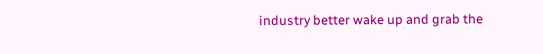industry better wake up and grab the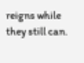reigns while they still can.